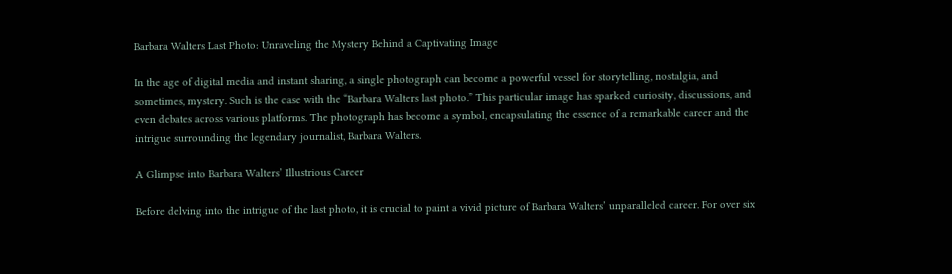Barbara Walters Last Photo: Unraveling the Mystery Behind a Captivating Image

In the age of digital media and instant sharing, a single photograph can become a powerful vessel for storytelling, nostalgia, and sometimes, mystery. Such is the case with the “Barbara Walters last photo.” This particular image has sparked curiosity, discussions, and even debates across various platforms. The photograph has become a symbol, encapsulating the essence of a remarkable career and the intrigue surrounding the legendary journalist, Barbara Walters.

A Glimpse into Barbara Walters’ Illustrious Career

Before delving into the intrigue of the last photo, it is crucial to paint a vivid picture of Barbara Walters’ unparalleled career. For over six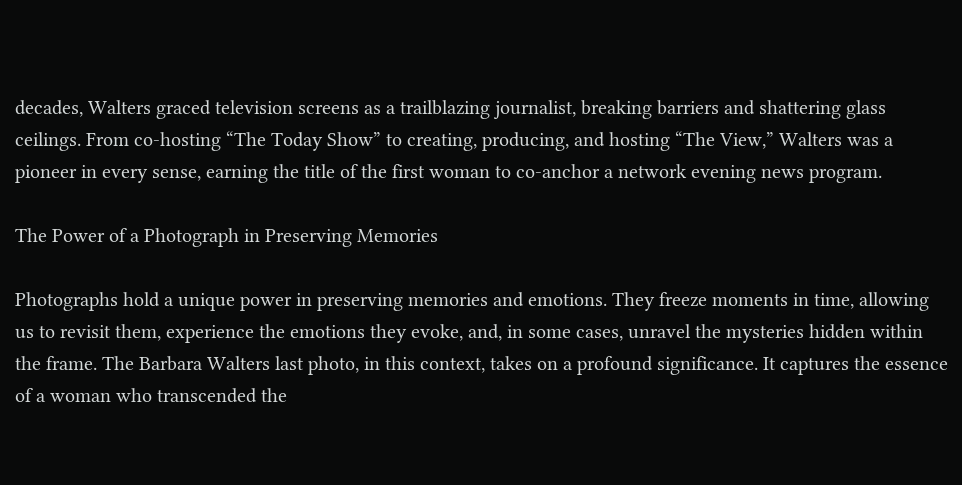decades, Walters graced television screens as a trailblazing journalist, breaking barriers and shattering glass ceilings. From co-hosting “The Today Show” to creating, producing, and hosting “The View,” Walters was a pioneer in every sense, earning the title of the first woman to co-anchor a network evening news program.

The Power of a Photograph in Preserving Memories

Photographs hold a unique power in preserving memories and emotions. They freeze moments in time, allowing us to revisit them, experience the emotions they evoke, and, in some cases, unravel the mysteries hidden within the frame. The Barbara Walters last photo, in this context, takes on a profound significance. It captures the essence of a woman who transcended the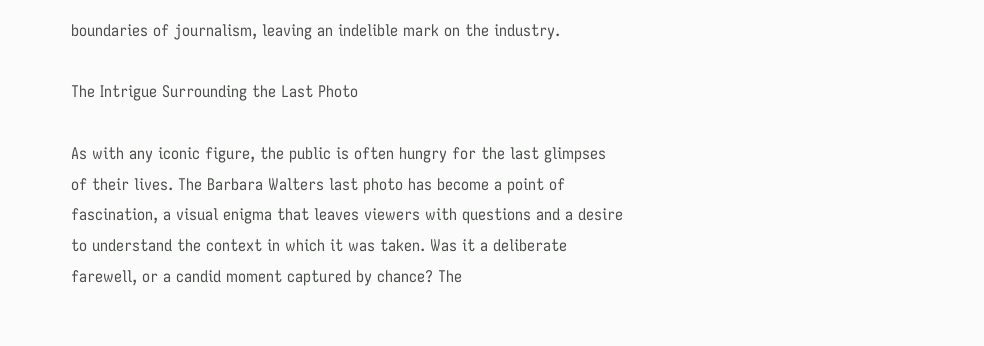boundaries of journalism, leaving an indelible mark on the industry.

The Intrigue Surrounding the Last Photo

As with any iconic figure, the public is often hungry for the last glimpses of their lives. The Barbara Walters last photo has become a point of fascination, a visual enigma that leaves viewers with questions and a desire to understand the context in which it was taken. Was it a deliberate farewell, or a candid moment captured by chance? The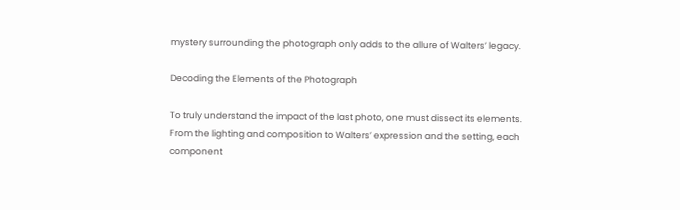mystery surrounding the photograph only adds to the allure of Walters’ legacy.

Decoding the Elements of the Photograph

To truly understand the impact of the last photo, one must dissect its elements. From the lighting and composition to Walters’ expression and the setting, each component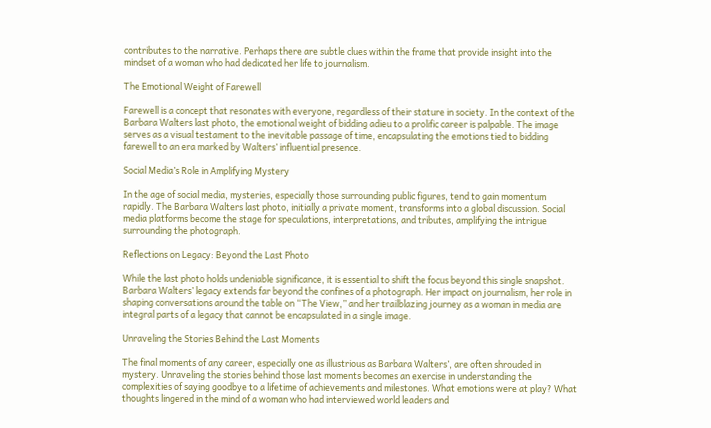contributes to the narrative. Perhaps there are subtle clues within the frame that provide insight into the mindset of a woman who had dedicated her life to journalism.

The Emotional Weight of Farewell

Farewell is a concept that resonates with everyone, regardless of their stature in society. In the context of the Barbara Walters last photo, the emotional weight of bidding adieu to a prolific career is palpable. The image serves as a visual testament to the inevitable passage of time, encapsulating the emotions tied to bidding farewell to an era marked by Walters’ influential presence.

Social Media’s Role in Amplifying Mystery

In the age of social media, mysteries, especially those surrounding public figures, tend to gain momentum rapidly. The Barbara Walters last photo, initially a private moment, transforms into a global discussion. Social media platforms become the stage for speculations, interpretations, and tributes, amplifying the intrigue surrounding the photograph.

Reflections on Legacy: Beyond the Last Photo

While the last photo holds undeniable significance, it is essential to shift the focus beyond this single snapshot. Barbara Walters’ legacy extends far beyond the confines of a photograph. Her impact on journalism, her role in shaping conversations around the table on “The View,” and her trailblazing journey as a woman in media are integral parts of a legacy that cannot be encapsulated in a single image.

Unraveling the Stories Behind the Last Moments

The final moments of any career, especially one as illustrious as Barbara Walters’, are often shrouded in mystery. Unraveling the stories behind those last moments becomes an exercise in understanding the complexities of saying goodbye to a lifetime of achievements and milestones. What emotions were at play? What thoughts lingered in the mind of a woman who had interviewed world leaders and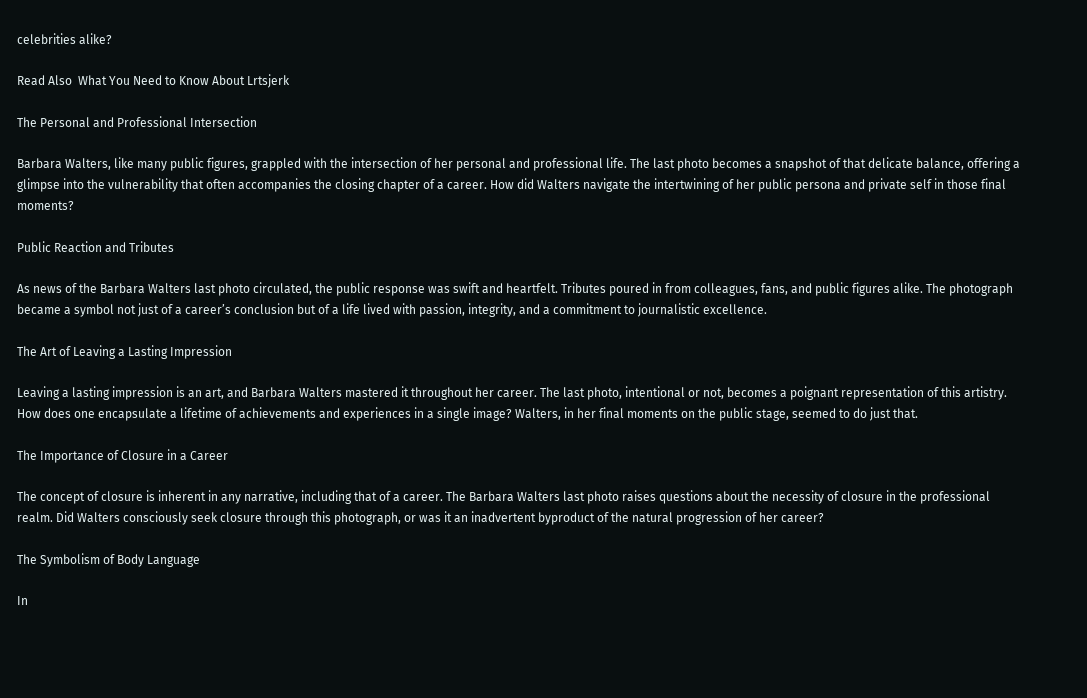celebrities alike?

Read Also  What You Need to Know About Lrtsjerk

The Personal and Professional Intersection

Barbara Walters, like many public figures, grappled with the intersection of her personal and professional life. The last photo becomes a snapshot of that delicate balance, offering a glimpse into the vulnerability that often accompanies the closing chapter of a career. How did Walters navigate the intertwining of her public persona and private self in those final moments?

Public Reaction and Tributes

As news of the Barbara Walters last photo circulated, the public response was swift and heartfelt. Tributes poured in from colleagues, fans, and public figures alike. The photograph became a symbol not just of a career’s conclusion but of a life lived with passion, integrity, and a commitment to journalistic excellence.

The Art of Leaving a Lasting Impression

Leaving a lasting impression is an art, and Barbara Walters mastered it throughout her career. The last photo, intentional or not, becomes a poignant representation of this artistry. How does one encapsulate a lifetime of achievements and experiences in a single image? Walters, in her final moments on the public stage, seemed to do just that.

The Importance of Closure in a Career

The concept of closure is inherent in any narrative, including that of a career. The Barbara Walters last photo raises questions about the necessity of closure in the professional realm. Did Walters consciously seek closure through this photograph, or was it an inadvertent byproduct of the natural progression of her career?

The Symbolism of Body Language

In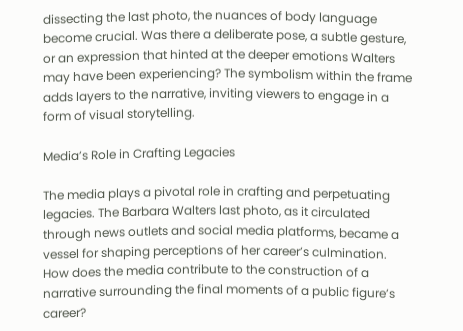dissecting the last photo, the nuances of body language become crucial. Was there a deliberate pose, a subtle gesture, or an expression that hinted at the deeper emotions Walters may have been experiencing? The symbolism within the frame adds layers to the narrative, inviting viewers to engage in a form of visual storytelling.

Media’s Role in Crafting Legacies

The media plays a pivotal role in crafting and perpetuating legacies. The Barbara Walters last photo, as it circulated through news outlets and social media platforms, became a vessel for shaping perceptions of her career’s culmination. How does the media contribute to the construction of a narrative surrounding the final moments of a public figure’s career?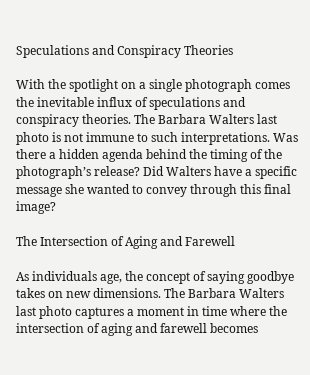Speculations and Conspiracy Theories

With the spotlight on a single photograph comes the inevitable influx of speculations and conspiracy theories. The Barbara Walters last photo is not immune to such interpretations. Was there a hidden agenda behind the timing of the photograph’s release? Did Walters have a specific message she wanted to convey through this final image?

The Intersection of Aging and Farewell

As individuals age, the concept of saying goodbye takes on new dimensions. The Barbara Walters last photo captures a moment in time where the intersection of aging and farewell becomes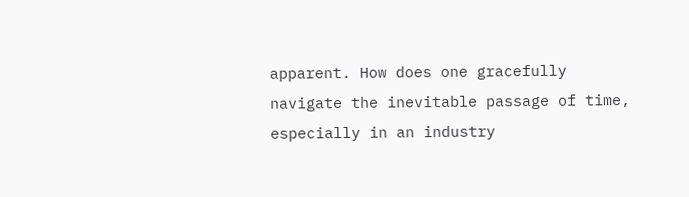apparent. How does one gracefully navigate the inevitable passage of time, especially in an industry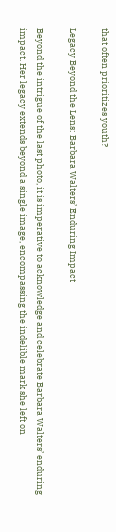that often prioritizes youth?

Legacy Beyond the Lens: Barbara Walters’ Enduring Impact

Beyond the intrigue of the last photo, it is imperative to acknowledge and celebrate Barbara Walters’ enduring impact. Her legacy extends beyond a single image, encompassing the indelible mark she left on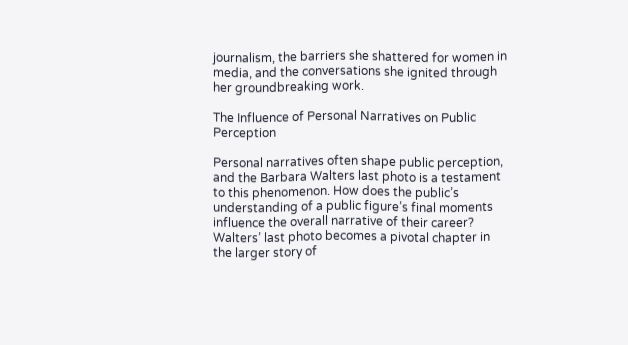journalism, the barriers she shattered for women in media, and the conversations she ignited through her groundbreaking work.

The Influence of Personal Narratives on Public Perception

Personal narratives often shape public perception, and the Barbara Walters last photo is a testament to this phenomenon. How does the public’s understanding of a public figure’s final moments influence the overall narrative of their career? Walters’ last photo becomes a pivotal chapter in the larger story of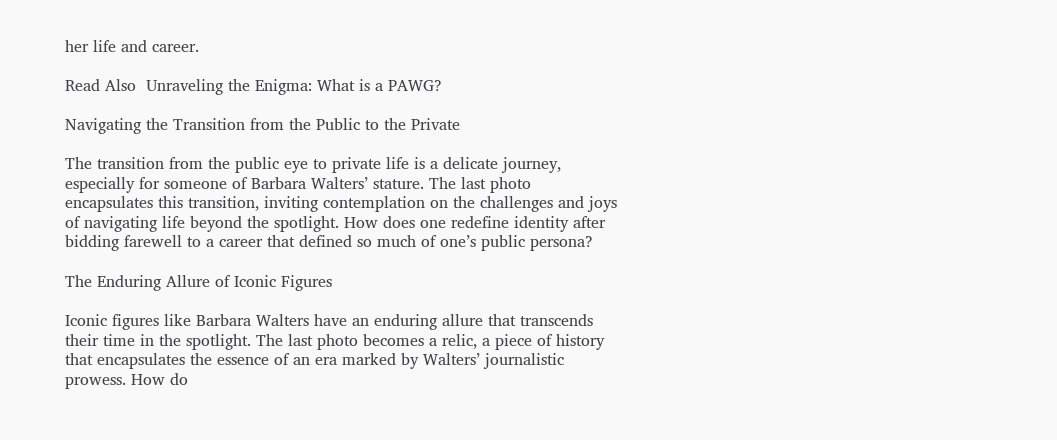her life and career.

Read Also  Unraveling the Enigma: What is a PAWG?

Navigating the Transition from the Public to the Private

The transition from the public eye to private life is a delicate journey, especially for someone of Barbara Walters’ stature. The last photo encapsulates this transition, inviting contemplation on the challenges and joys of navigating life beyond the spotlight. How does one redefine identity after bidding farewell to a career that defined so much of one’s public persona?

The Enduring Allure of Iconic Figures

Iconic figures like Barbara Walters have an enduring allure that transcends their time in the spotlight. The last photo becomes a relic, a piece of history that encapsulates the essence of an era marked by Walters’ journalistic prowess. How do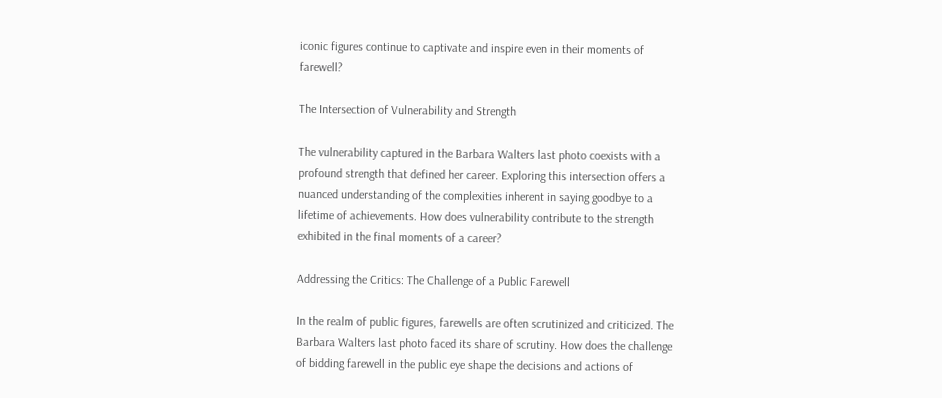iconic figures continue to captivate and inspire even in their moments of farewell?

The Intersection of Vulnerability and Strength

The vulnerability captured in the Barbara Walters last photo coexists with a profound strength that defined her career. Exploring this intersection offers a nuanced understanding of the complexities inherent in saying goodbye to a lifetime of achievements. How does vulnerability contribute to the strength exhibited in the final moments of a career?

Addressing the Critics: The Challenge of a Public Farewell

In the realm of public figures, farewells are often scrutinized and criticized. The Barbara Walters last photo faced its share of scrutiny. How does the challenge of bidding farewell in the public eye shape the decisions and actions of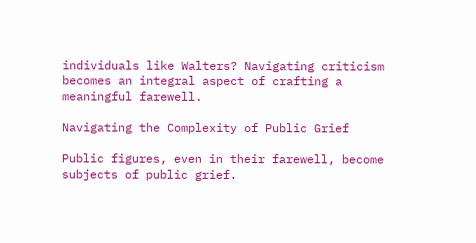individuals like Walters? Navigating criticism becomes an integral aspect of crafting a meaningful farewell.

Navigating the Complexity of Public Grief

Public figures, even in their farewell, become subjects of public grief.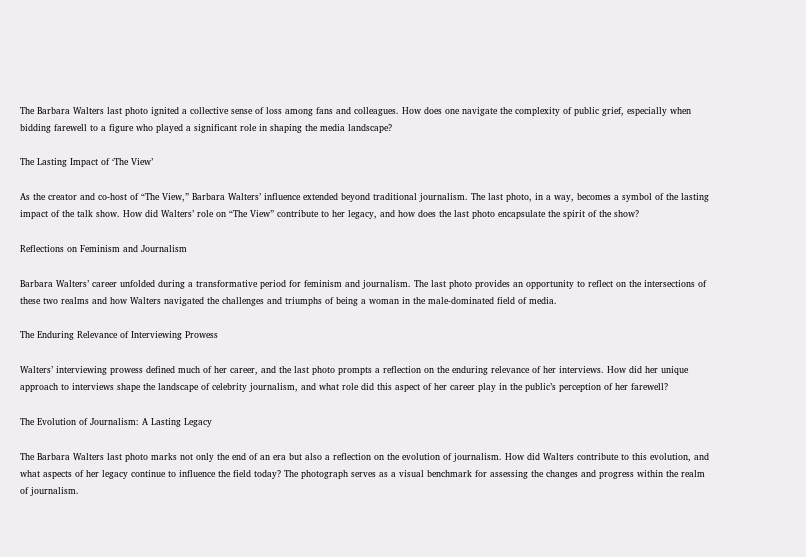The Barbara Walters last photo ignited a collective sense of loss among fans and colleagues. How does one navigate the complexity of public grief, especially when bidding farewell to a figure who played a significant role in shaping the media landscape?

The Lasting Impact of ‘The View’

As the creator and co-host of “The View,” Barbara Walters’ influence extended beyond traditional journalism. The last photo, in a way, becomes a symbol of the lasting impact of the talk show. How did Walters’ role on “The View” contribute to her legacy, and how does the last photo encapsulate the spirit of the show?

Reflections on Feminism and Journalism

Barbara Walters’ career unfolded during a transformative period for feminism and journalism. The last photo provides an opportunity to reflect on the intersections of these two realms and how Walters navigated the challenges and triumphs of being a woman in the male-dominated field of media.

The Enduring Relevance of Interviewing Prowess

Walters’ interviewing prowess defined much of her career, and the last photo prompts a reflection on the enduring relevance of her interviews. How did her unique approach to interviews shape the landscape of celebrity journalism, and what role did this aspect of her career play in the public’s perception of her farewell?

The Evolution of Journalism: A Lasting Legacy

The Barbara Walters last photo marks not only the end of an era but also a reflection on the evolution of journalism. How did Walters contribute to this evolution, and what aspects of her legacy continue to influence the field today? The photograph serves as a visual benchmark for assessing the changes and progress within the realm of journalism.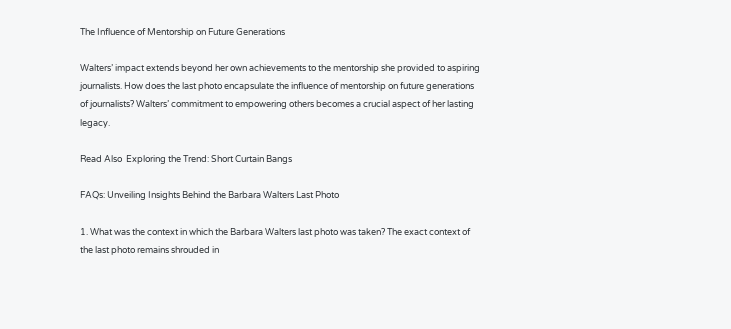The Influence of Mentorship on Future Generations

Walters’ impact extends beyond her own achievements to the mentorship she provided to aspiring journalists. How does the last photo encapsulate the influence of mentorship on future generations of journalists? Walters’ commitment to empowering others becomes a crucial aspect of her lasting legacy.

Read Also  Exploring the Trend: Short Curtain Bangs

FAQs: Unveiling Insights Behind the Barbara Walters Last Photo

1. What was the context in which the Barbara Walters last photo was taken? The exact context of the last photo remains shrouded in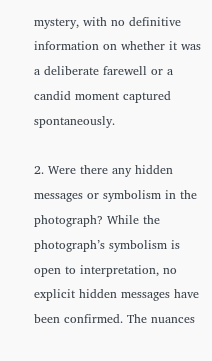mystery, with no definitive information on whether it was a deliberate farewell or a candid moment captured spontaneously.

2. Were there any hidden messages or symbolism in the photograph? While the photograph’s symbolism is open to interpretation, no explicit hidden messages have been confirmed. The nuances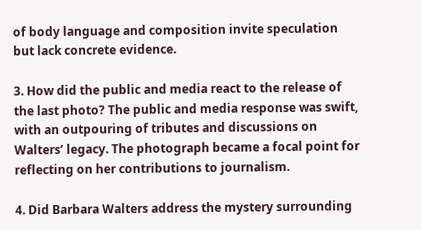of body language and composition invite speculation but lack concrete evidence.

3. How did the public and media react to the release of the last photo? The public and media response was swift, with an outpouring of tributes and discussions on Walters’ legacy. The photograph became a focal point for reflecting on her contributions to journalism.

4. Did Barbara Walters address the mystery surrounding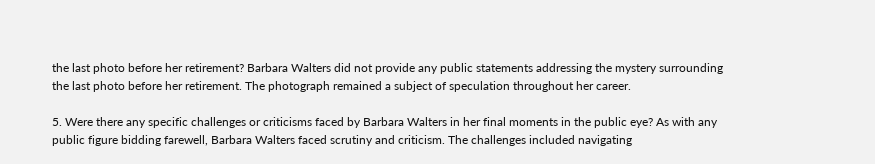the last photo before her retirement? Barbara Walters did not provide any public statements addressing the mystery surrounding the last photo before her retirement. The photograph remained a subject of speculation throughout her career.

5. Were there any specific challenges or criticisms faced by Barbara Walters in her final moments in the public eye? As with any public figure bidding farewell, Barbara Walters faced scrutiny and criticism. The challenges included navigating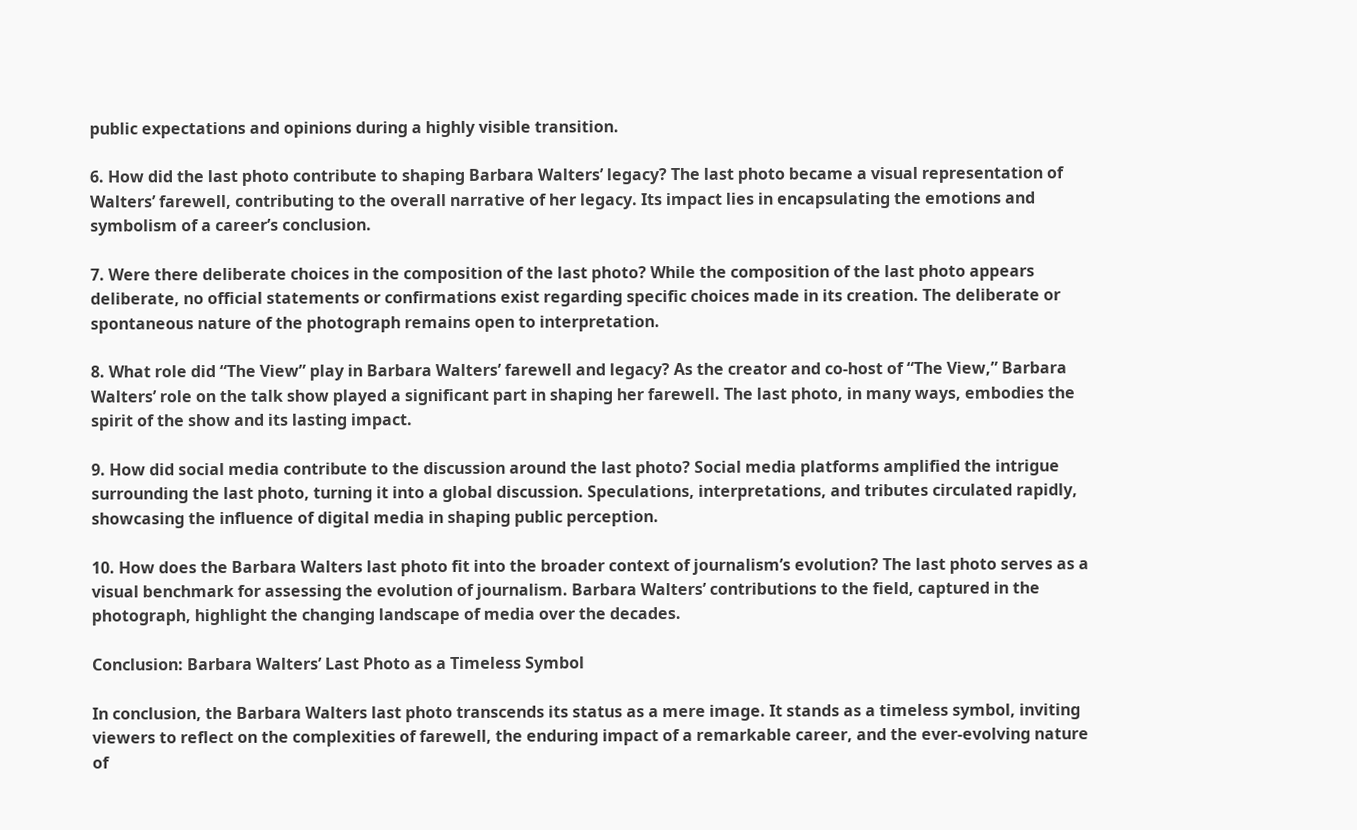public expectations and opinions during a highly visible transition.

6. How did the last photo contribute to shaping Barbara Walters’ legacy? The last photo became a visual representation of Walters’ farewell, contributing to the overall narrative of her legacy. Its impact lies in encapsulating the emotions and symbolism of a career’s conclusion.

7. Were there deliberate choices in the composition of the last photo? While the composition of the last photo appears deliberate, no official statements or confirmations exist regarding specific choices made in its creation. The deliberate or spontaneous nature of the photograph remains open to interpretation.

8. What role did “The View” play in Barbara Walters’ farewell and legacy? As the creator and co-host of “The View,” Barbara Walters’ role on the talk show played a significant part in shaping her farewell. The last photo, in many ways, embodies the spirit of the show and its lasting impact.

9. How did social media contribute to the discussion around the last photo? Social media platforms amplified the intrigue surrounding the last photo, turning it into a global discussion. Speculations, interpretations, and tributes circulated rapidly, showcasing the influence of digital media in shaping public perception.

10. How does the Barbara Walters last photo fit into the broader context of journalism’s evolution? The last photo serves as a visual benchmark for assessing the evolution of journalism. Barbara Walters’ contributions to the field, captured in the photograph, highlight the changing landscape of media over the decades.

Conclusion: Barbara Walters’ Last Photo as a Timeless Symbol

In conclusion, the Barbara Walters last photo transcends its status as a mere image. It stands as a timeless symbol, inviting viewers to reflect on the complexities of farewell, the enduring impact of a remarkable career, and the ever-evolving nature of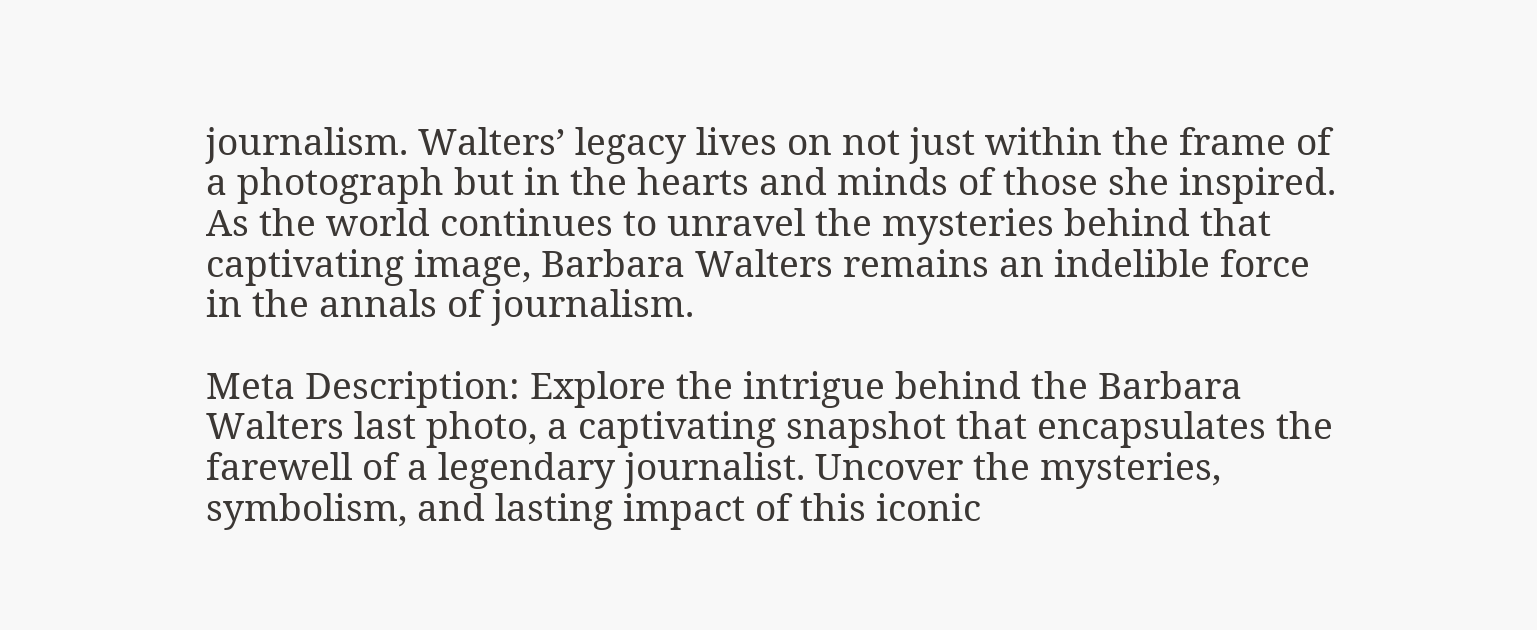journalism. Walters’ legacy lives on not just within the frame of a photograph but in the hearts and minds of those she inspired. As the world continues to unravel the mysteries behind that captivating image, Barbara Walters remains an indelible force in the annals of journalism.

Meta Description: Explore the intrigue behind the Barbara Walters last photo, a captivating snapshot that encapsulates the farewell of a legendary journalist. Uncover the mysteries, symbolism, and lasting impact of this iconic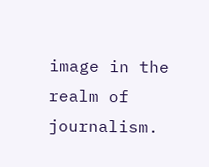image in the realm of journalism.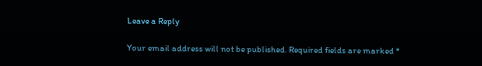Leave a Reply

Your email address will not be published. Required fields are marked *